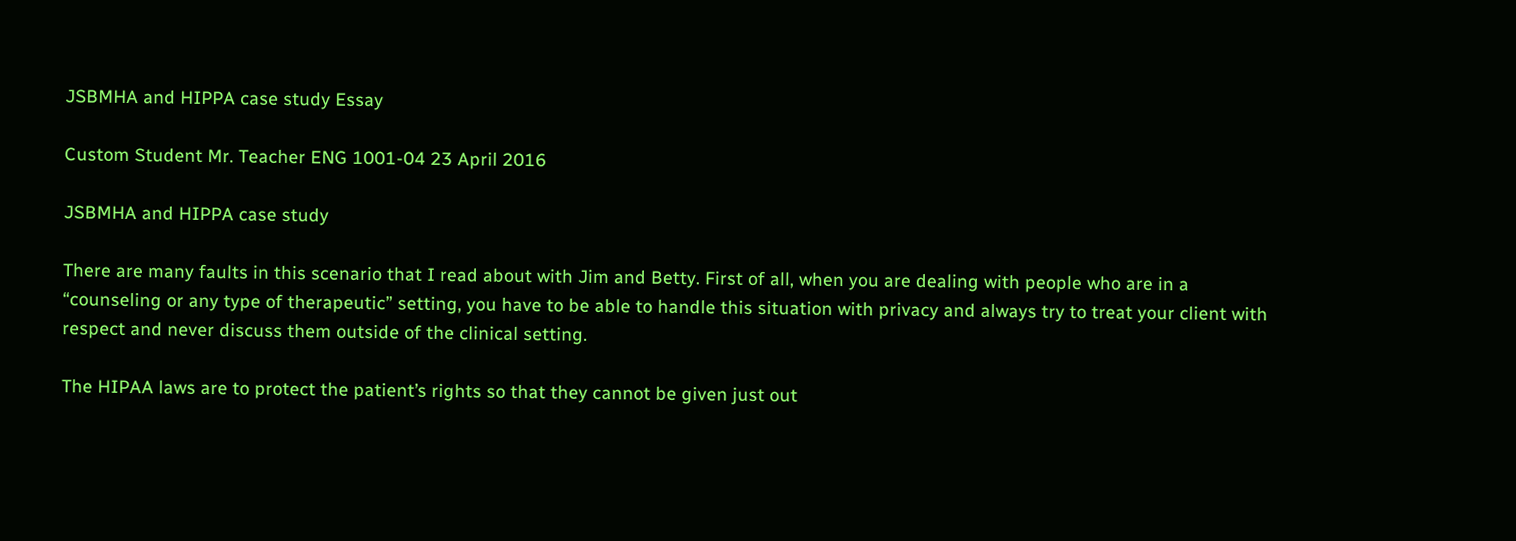JSBMHA and HIPPA case study Essay

Custom Student Mr. Teacher ENG 1001-04 23 April 2016

JSBMHA and HIPPA case study

There are many faults in this scenario that I read about with Jim and Betty. First of all, when you are dealing with people who are in a “counseling or any type of therapeutic” setting, you have to be able to handle this situation with privacy and always try to treat your client with respect and never discuss them outside of the clinical setting.

The HIPAA laws are to protect the patient’s rights so that they cannot be given just out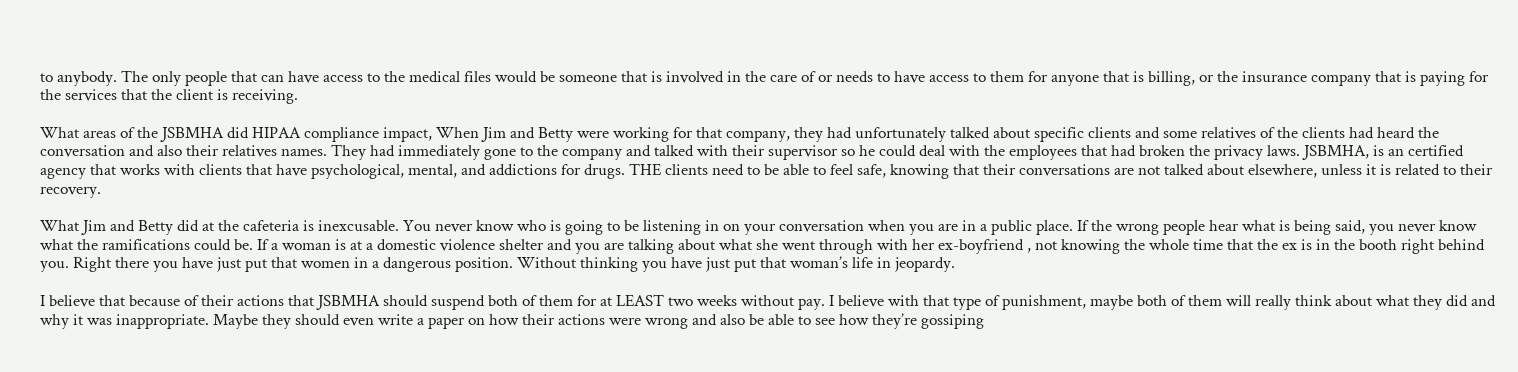to anybody. The only people that can have access to the medical files would be someone that is involved in the care of or needs to have access to them for anyone that is billing, or the insurance company that is paying for the services that the client is receiving.

What areas of the JSBMHA did HIPAA compliance impact, When Jim and Betty were working for that company, they had unfortunately talked about specific clients and some relatives of the clients had heard the conversation and also their relatives names. They had immediately gone to the company and talked with their supervisor so he could deal with the employees that had broken the privacy laws. JSBMHA, is an certified agency that works with clients that have psychological, mental, and addictions for drugs. THE clients need to be able to feel safe, knowing that their conversations are not talked about elsewhere, unless it is related to their recovery.

What Jim and Betty did at the cafeteria is inexcusable. You never know who is going to be listening in on your conversation when you are in a public place. If the wrong people hear what is being said, you never know what the ramifications could be. If a woman is at a domestic violence shelter and you are talking about what she went through with her ex-boyfriend , not knowing the whole time that the ex is in the booth right behind you. Right there you have just put that women in a dangerous position. Without thinking you have just put that woman’s life in jeopardy.

I believe that because of their actions that JSBMHA should suspend both of them for at LEAST two weeks without pay. I believe with that type of punishment, maybe both of them will really think about what they did and why it was inappropriate. Maybe they should even write a paper on how their actions were wrong and also be able to see how they’re gossiping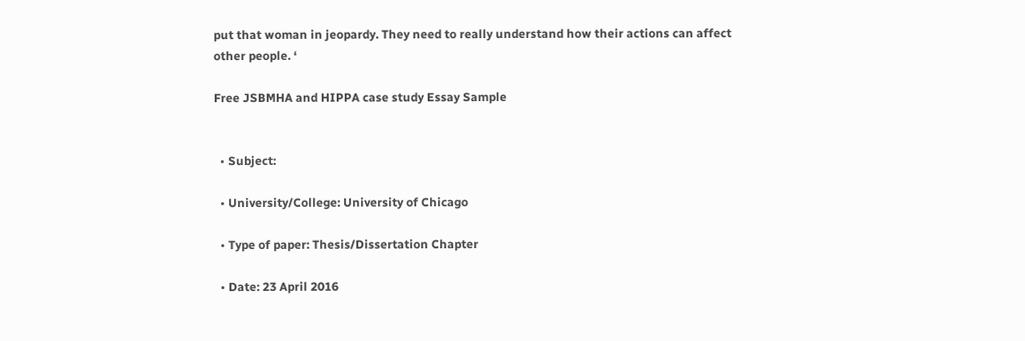put that woman in jeopardy. They need to really understand how their actions can affect other people. ‘

Free JSBMHA and HIPPA case study Essay Sample


  • Subject:

  • University/College: University of Chicago

  • Type of paper: Thesis/Dissertation Chapter

  • Date: 23 April 2016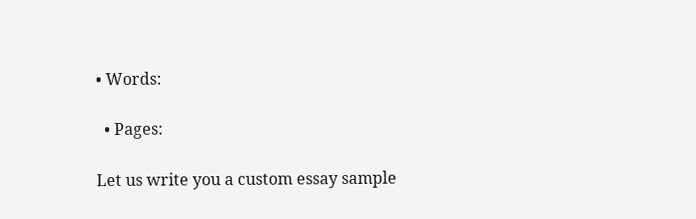• Words:

  • Pages:

Let us write you a custom essay sample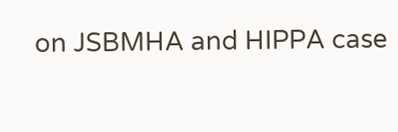on JSBMHA and HIPPA case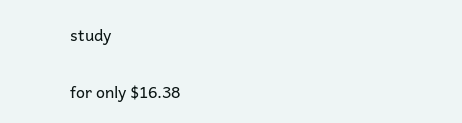study

for only $16.38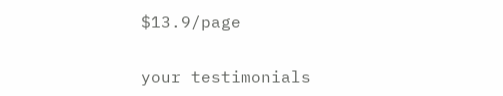$13.9/page

your testimonials